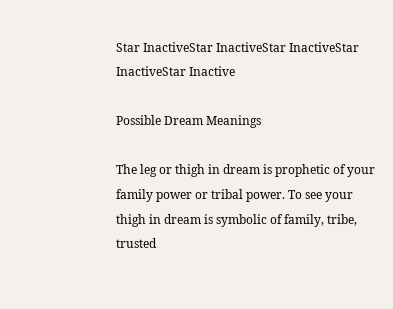Star InactiveStar InactiveStar InactiveStar InactiveStar Inactive

Possible Dream Meanings

The leg or thigh in dream is prophetic of your family power or tribal power. To see your thigh in dream is symbolic of family, tribe, trusted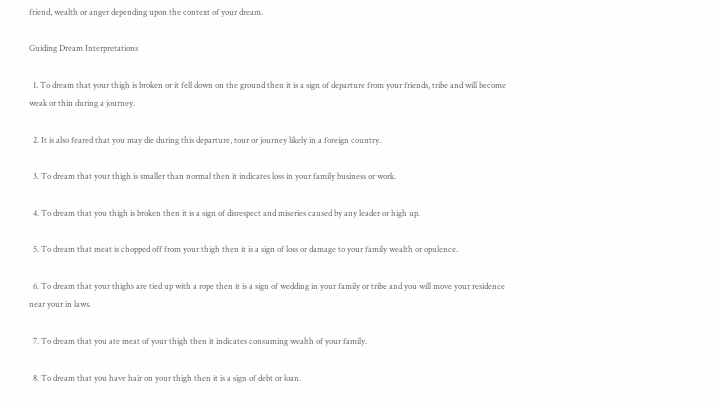friend, wealth or anger depending upon the context of your dream.

Guiding Dream Interpretations

  1. To dream that your thigh is broken or it fell down on the ground then it is a sign of departure from your friends, tribe and will become weak or thin during a journey.

  2. It is also feared that you may die during this departure, tour or journey likely in a foreign country.

  3. To dream that your thigh is smaller than normal then it indicates loss in your family business or work.

  4. To dream that you thigh is broken then it is a sign of disrespect and miseries caused by any leader or high up.

  5. To dream that meat is chopped off from your thigh then it is a sign of loss or damage to your family wealth or opulence.

  6. To dream that your thighs are tied up with a rope then it is a sign of wedding in your family or tribe and you will move your residence near your in laws.

  7. To dream that you ate meat of your thigh then it indicates consuming wealth of your family.

  8. To dream that you have hair on your thigh then it is a sign of debt or loan.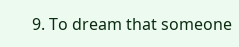9. To dream that someone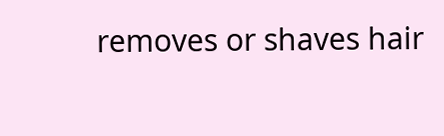removes or shaves hair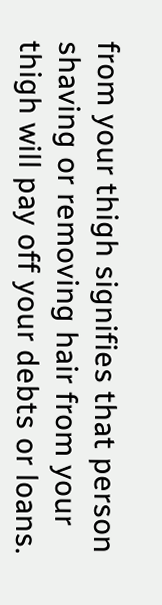from your thigh signifies that person shaving or removing hair from your thigh will pay off your debts or loans.